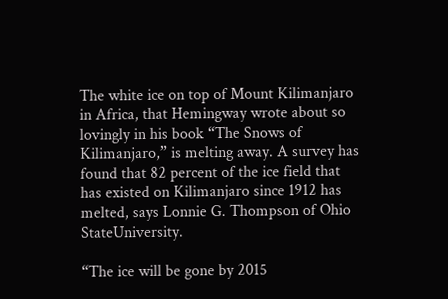The white ice on top of Mount Kilimanjaro in Africa, that Hemingway wrote about so lovingly in his book “The Snows of Kilimanjaro,” is melting away. A survey has found that 82 percent of the ice field that has existed on Kilimanjaro since 1912 has melted, says Lonnie G. Thompson of Ohio StateUniversity.

“The ice will be gone by 2015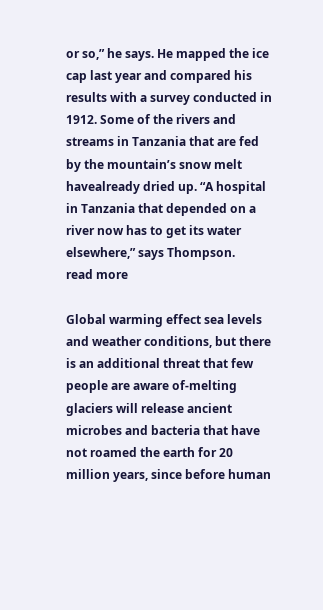or so,” he says. He mapped the ice cap last year and compared his results with a survey conducted in 1912. Some of the rivers and streams in Tanzania that are fed by the mountain’s snow melt havealready dried up. “A hospital in Tanzania that depended on a river now has to get its water elsewhere,” says Thompson.
read more

Global warming effect sea levels and weather conditions, but there is an additional threat that few people are aware of-melting glaciers will release ancient microbes and bacteria that have not roamed the earth for 20 million years, since before human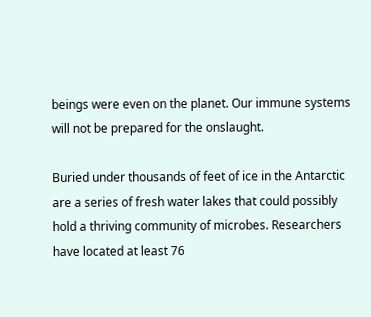beings were even on the planet. Our immune systems will not be prepared for the onslaught.

Buried under thousands of feet of ice in the Antarctic are a series of fresh water lakes that could possibly hold a thriving community of microbes. Researchers have located at least 76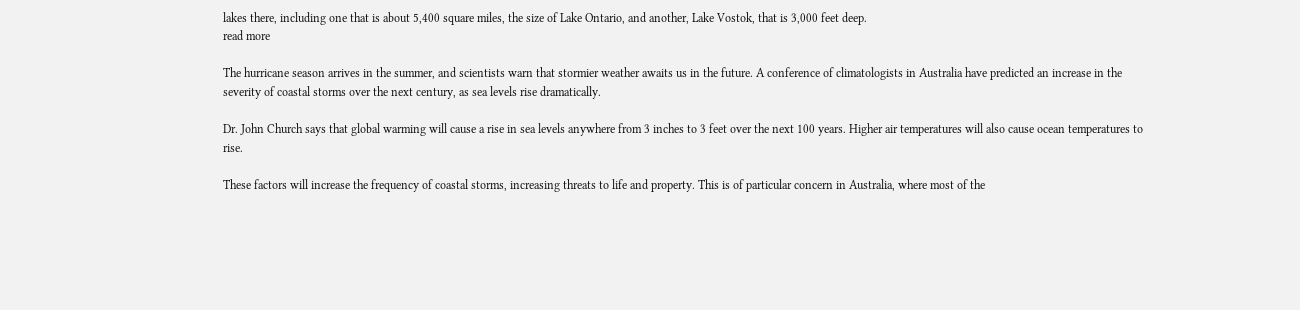lakes there, including one that is about 5,400 square miles, the size of Lake Ontario, and another, Lake Vostok, that is 3,000 feet deep.
read more

The hurricane season arrives in the summer, and scientists warn that stormier weather awaits us in the future. A conference of climatologists in Australia have predicted an increase in the severity of coastal storms over the next century, as sea levels rise dramatically.

Dr. John Church says that global warming will cause a rise in sea levels anywhere from 3 inches to 3 feet over the next 100 years. Higher air temperatures will also cause ocean temperatures to rise.

These factors will increase the frequency of coastal storms, increasing threats to life and property. This is of particular concern in Australia, where most of the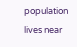population lives near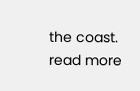the coast.
read more